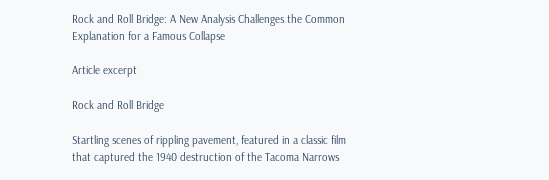Rock and Roll Bridge: A New Analysis Challenges the Common Explanation for a Famous Collapse

Article excerpt

Rock and Roll Bridge

Startling scenes of rippling pavement, featured in a classic film that captured the 1940 destruction of the Tacoma Narrows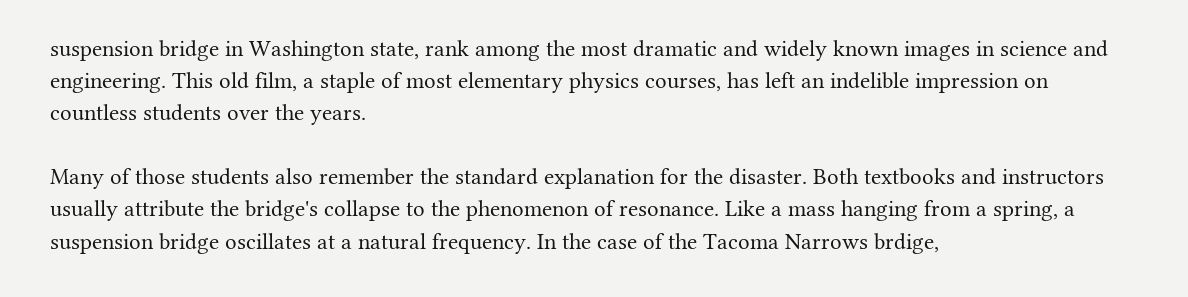suspension bridge in Washington state, rank among the most dramatic and widely known images in science and engineering. This old film, a staple of most elementary physics courses, has left an indelible impression on countless students over the years.

Many of those students also remember the standard explanation for the disaster. Both textbooks and instructors usually attribute the bridge's collapse to the phenomenon of resonance. Like a mass hanging from a spring, a suspension bridge oscillates at a natural frequency. In the case of the Tacoma Narrows brdige,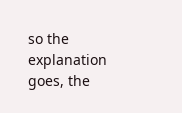so the explanation goes, the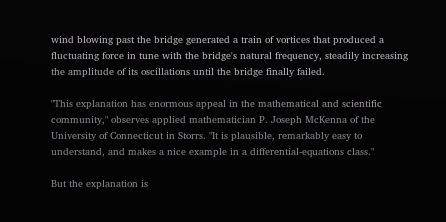wind blowing past the bridge generated a train of vortices that produced a fluctuating force in tune with the bridge's natural frequency, steadily increasing the amplitude of its oscillations until the bridge finally failed.

"This explanation has enormous appeal in the mathematical and scientific community," observes applied mathematician P. Joseph McKenna of the University of Connecticut in Storrs. "It is plausible, remarkably easy to understand, and makes a nice example in a differential-equations class."

But the explanation is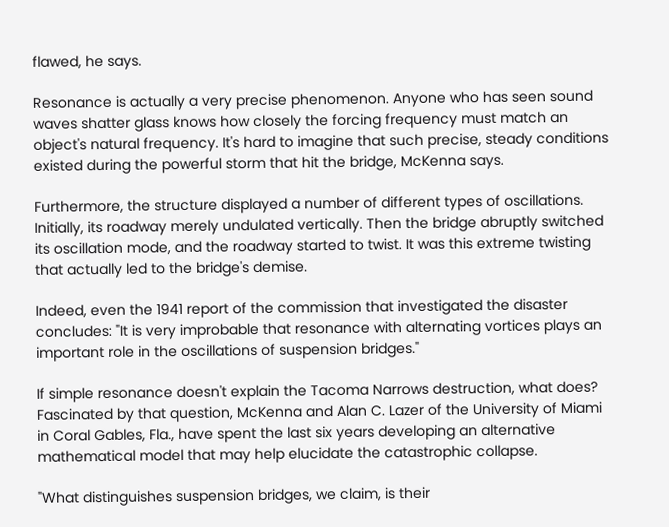flawed, he says.

Resonance is actually a very precise phenomenon. Anyone who has seen sound waves shatter glass knows how closely the forcing frequency must match an object's natural frequency. It's hard to imagine that such precise, steady conditions existed during the powerful storm that hit the bridge, McKenna says.

Furthermore, the structure displayed a number of different types of oscillations. Initially, its roadway merely undulated vertically. Then the bridge abruptly switched its oscillation mode, and the roadway started to twist. It was this extreme twisting that actually led to the bridge's demise.

Indeed, even the 1941 report of the commission that investigated the disaster concludes: "It is very improbable that resonance with alternating vortices plays an important role in the oscillations of suspension bridges."

If simple resonance doesn't explain the Tacoma Narrows destruction, what does? Fascinated by that question, McKenna and Alan C. Lazer of the University of Miami in Coral Gables, Fla., have spent the last six years developing an alternative mathematical model that may help elucidate the catastrophic collapse.

"What distinguishes suspension bridges, we claim, is their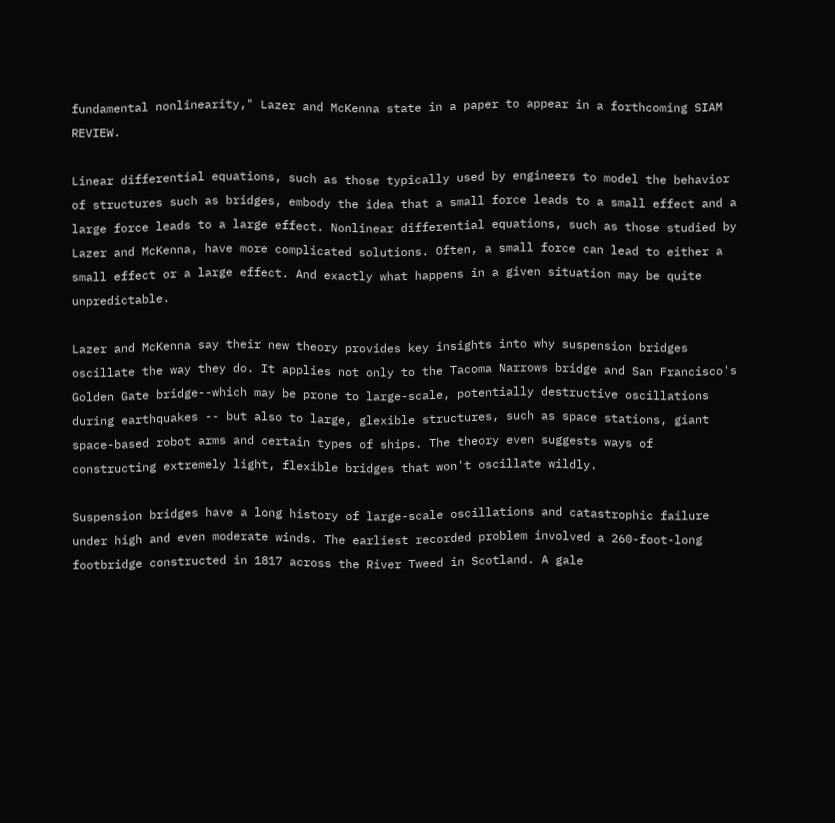fundamental nonlinearity," Lazer and McKenna state in a paper to appear in a forthcoming SIAM REVIEW.

Linear differential equations, such as those typically used by engineers to model the behavior of structures such as bridges, embody the idea that a small force leads to a small effect and a large force leads to a large effect. Nonlinear differential equations, such as those studied by Lazer and McKenna, have more complicated solutions. Often, a small force can lead to either a small effect or a large effect. And exactly what happens in a given situation may be quite unpredictable.

Lazer and McKenna say their new theory provides key insights into why suspension bridges oscillate the way they do. It applies not only to the Tacoma Narrows bridge and San Francisco's Golden Gate bridge--which may be prone to large-scale, potentially destructive oscillations during earthquakes -- but also to large, glexible structures, such as space stations, giant space-based robot arms and certain types of ships. The theory even suggests ways of constructing extremely light, flexible bridges that won't oscillate wildly.

Suspension bridges have a long history of large-scale oscillations and catastrophic failure under high and even moderate winds. The earliest recorded problem involved a 260-foot-long footbridge constructed in 1817 across the River Tweed in Scotland. A gale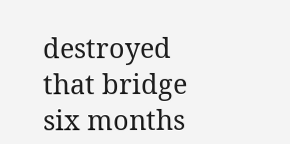destroyed that bridge six months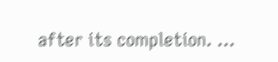after its completion. …